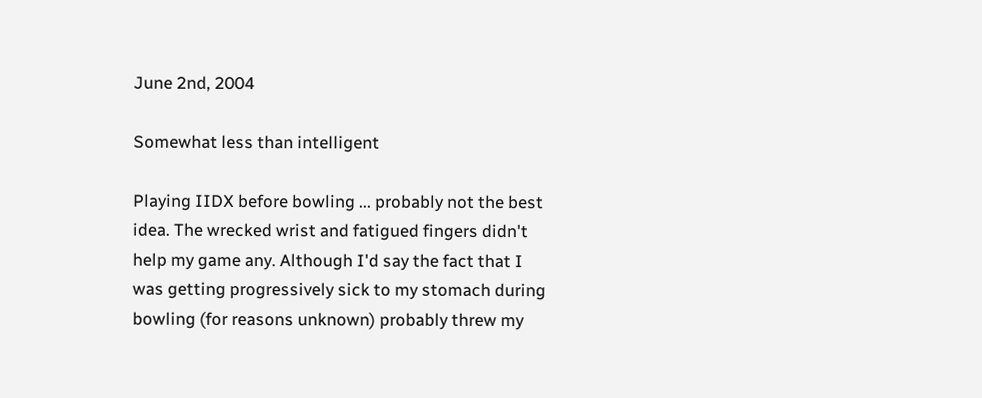June 2nd, 2004

Somewhat less than intelligent

Playing IIDX before bowling ... probably not the best idea. The wrecked wrist and fatigued fingers didn't help my game any. Although I'd say the fact that I was getting progressively sick to my stomach during bowling (for reasons unknown) probably threw my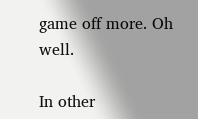game off more. Oh well.

In other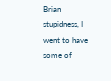Brian stupidness, I went to have some of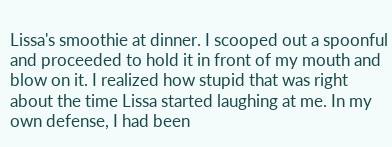Lissa's smoothie at dinner. I scooped out a spoonful and proceeded to hold it in front of my mouth and blow on it. I realized how stupid that was right about the time Lissa started laughing at me. In my own defense, I had been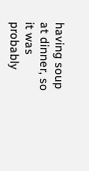having soup at dinner, so it was probably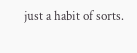just a habit of sorts.